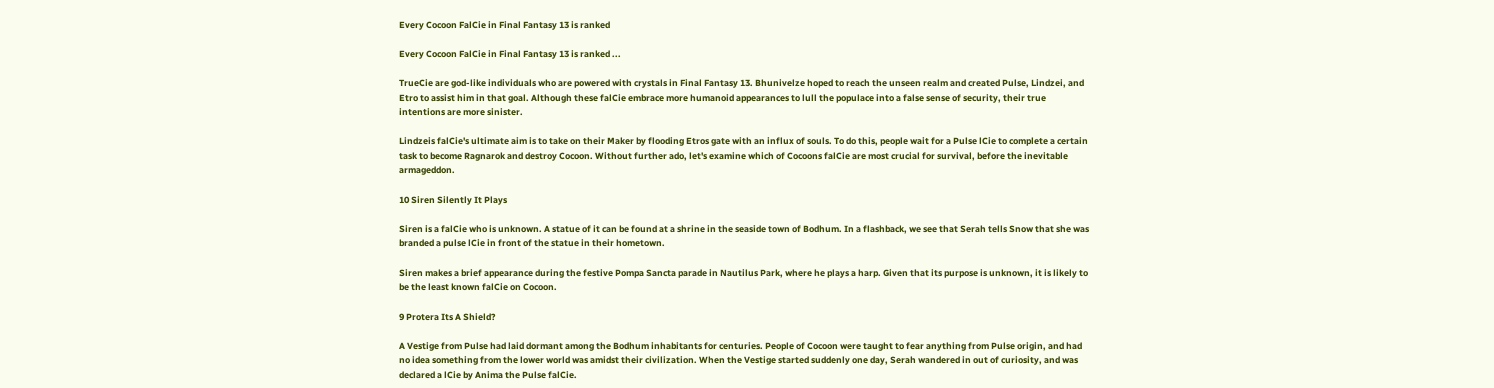Every Cocoon FalCie in Final Fantasy 13 is ranked

Every Cocoon FalCie in Final Fantasy 13 is ranked ...

TrueCie are god-like individuals who are powered with crystals in Final Fantasy 13. Bhunivelze hoped to reach the unseen realm and created Pulse, Lindzei, and Etro to assist him in that goal. Although these falCie embrace more humanoid appearances to lull the populace into a false sense of security, their true intentions are more sinister.

Lindzeis falCie's ultimate aim is to take on their Maker by flooding Etros gate with an influx of souls. To do this, people wait for a Pulse lCie to complete a certain task to become Ragnarok and destroy Cocoon. Without further ado, let's examine which of Cocoons falCie are most crucial for survival, before the inevitable armageddon.

10 Siren Silently It Plays

Siren is a falCie who is unknown. A statue of it can be found at a shrine in the seaside town of Bodhum. In a flashback, we see that Serah tells Snow that she was branded a pulse lCie in front of the statue in their hometown.

Siren makes a brief appearance during the festive Pompa Sancta parade in Nautilus Park, where he plays a harp. Given that its purpose is unknown, it is likely to be the least known falCie on Cocoon.

9 Protera Its A Shield?

A Vestige from Pulse had laid dormant among the Bodhum inhabitants for centuries. People of Cocoon were taught to fear anything from Pulse origin, and had no idea something from the lower world was amidst their civilization. When the Vestige started suddenly one day, Serah wandered in out of curiosity, and was declared a lCie by Anima the Pulse falCie.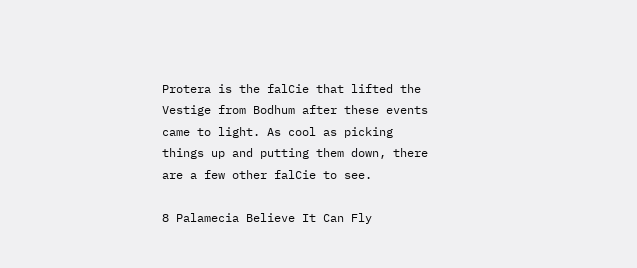Protera is the falCie that lifted the Vestige from Bodhum after these events came to light. As cool as picking things up and putting them down, there are a few other falCie to see.

8 Palamecia Believe It Can Fly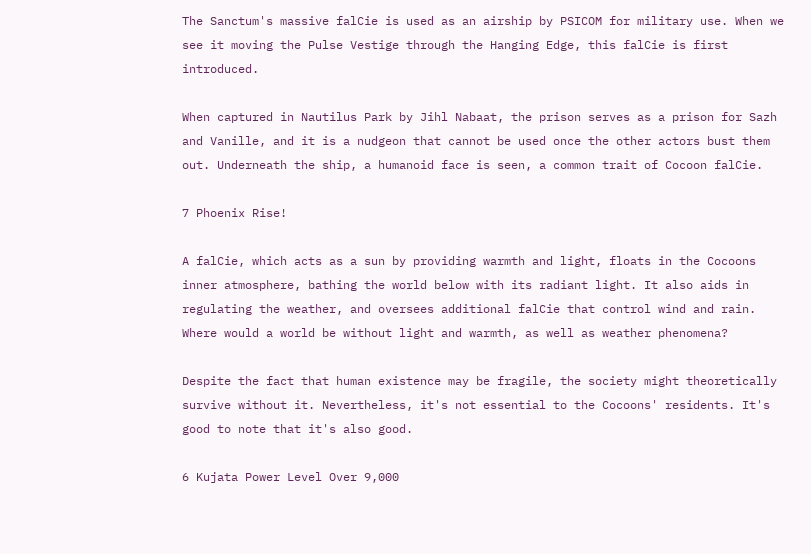The Sanctum's massive falCie is used as an airship by PSICOM for military use. When we see it moving the Pulse Vestige through the Hanging Edge, this falCie is first introduced.

When captured in Nautilus Park by Jihl Nabaat, the prison serves as a prison for Sazh and Vanille, and it is a nudgeon that cannot be used once the other actors bust them out. Underneath the ship, a humanoid face is seen, a common trait of Cocoon falCie.

7 Phoenix Rise!

A falCie, which acts as a sun by providing warmth and light, floats in the Cocoons inner atmosphere, bathing the world below with its radiant light. It also aids in regulating the weather, and oversees additional falCie that control wind and rain. Where would a world be without light and warmth, as well as weather phenomena?

Despite the fact that human existence may be fragile, the society might theoretically survive without it. Nevertheless, it's not essential to the Cocoons' residents. It's good to note that it's also good.

6 Kujata Power Level Over 9,000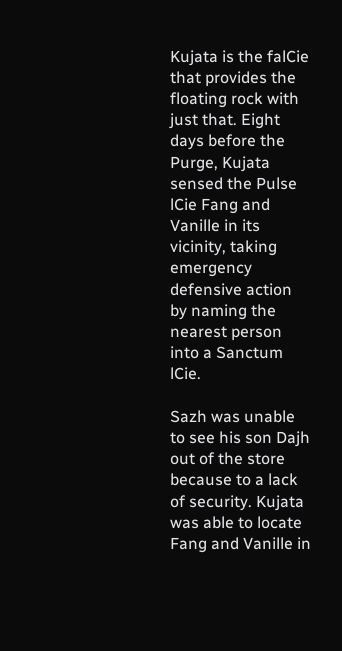Kujata is the falCie that provides the floating rock with just that. Eight days before the Purge, Kujata sensed the Pulse lCie Fang and Vanille in its vicinity, taking emergency defensive action by naming the nearest person into a Sanctum lCie.

Sazh was unable to see his son Dajh out of the store because to a lack of security. Kujata was able to locate Fang and Vanille in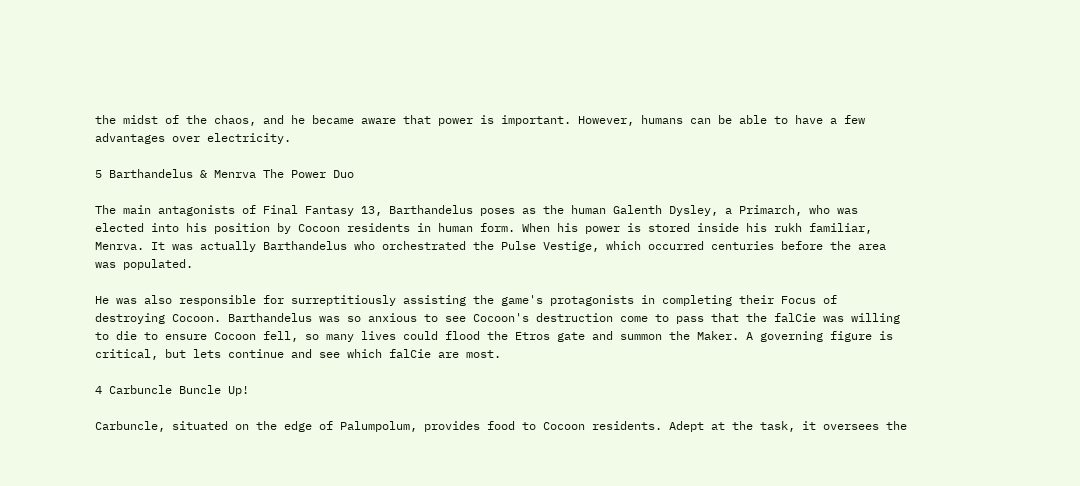the midst of the chaos, and he became aware that power is important. However, humans can be able to have a few advantages over electricity.

5 Barthandelus & Menrva The Power Duo

The main antagonists of Final Fantasy 13, Barthandelus poses as the human Galenth Dysley, a Primarch, who was elected into his position by Cocoon residents in human form. When his power is stored inside his rukh familiar, Menrva. It was actually Barthandelus who orchestrated the Pulse Vestige, which occurred centuries before the area was populated.

He was also responsible for surreptitiously assisting the game's protagonists in completing their Focus of destroying Cocoon. Barthandelus was so anxious to see Cocoon's destruction come to pass that the falCie was willing to die to ensure Cocoon fell, so many lives could flood the Etros gate and summon the Maker. A governing figure is critical, but lets continue and see which falCie are most.

4 Carbuncle Buncle Up!

Carbuncle, situated on the edge of Palumpolum, provides food to Cocoon residents. Adept at the task, it oversees the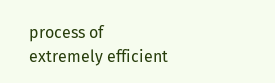process of extremely efficient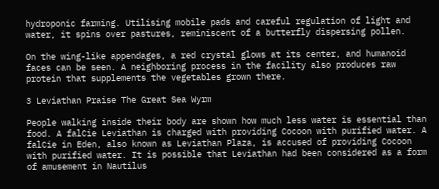hydroponic farming. Utilising mobile pads and careful regulation of light and water, it spins over pastures, reminiscent of a butterfly dispersing pollen.

On the wing-like appendages, a red crystal glows at its center, and humanoid faces can be seen. A neighboring process in the facility also produces raw protein that supplements the vegetables grown there.

3 Leviathan Praise The Great Sea Wyrm

People walking inside their body are shown how much less water is essential than food. A falCie Leviathan is charged with providing Cocoon with purified water. A falCie in Eden, also known as Leviathan Plaza, is accused of providing Cocoon with purified water. It is possible that Leviathan had been considered as a form of amusement in Nautilus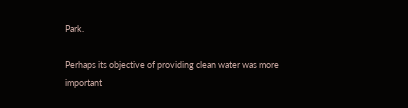Park.

Perhaps its objective of providing clean water was more important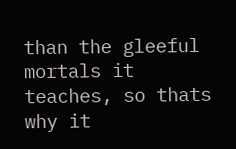than the gleeful mortals it teaches, so thats why it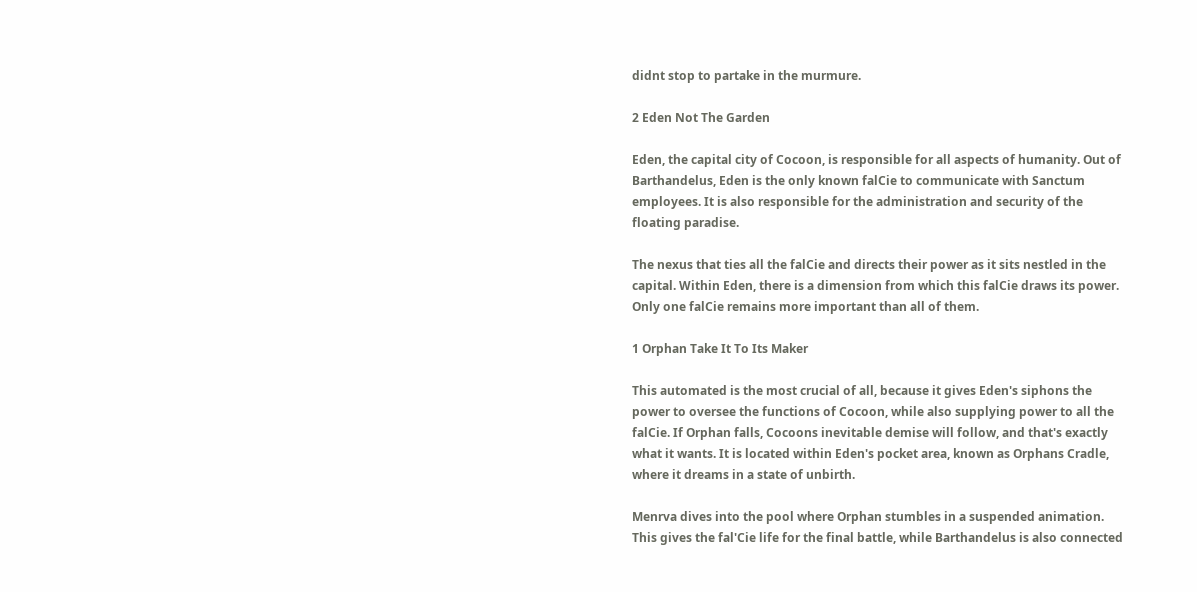didnt stop to partake in the murmure.

2 Eden Not The Garden

Eden, the capital city of Cocoon, is responsible for all aspects of humanity. Out of Barthandelus, Eden is the only known falCie to communicate with Sanctum employees. It is also responsible for the administration and security of the floating paradise.

The nexus that ties all the falCie and directs their power as it sits nestled in the capital. Within Eden, there is a dimension from which this falCie draws its power. Only one falCie remains more important than all of them.

1 Orphan Take It To Its Maker

This automated is the most crucial of all, because it gives Eden's siphons the power to oversee the functions of Cocoon, while also supplying power to all the falCie. If Orphan falls, Cocoons inevitable demise will follow, and that's exactly what it wants. It is located within Eden's pocket area, known as Orphans Cradle, where it dreams in a state of unbirth.

Menrva dives into the pool where Orphan stumbles in a suspended animation. This gives the fal'Cie life for the final battle, while Barthandelus is also connected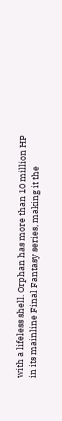with a lifeless shell. Orphan has more than 10 million HP in its mainline Final Fantasy series, making it the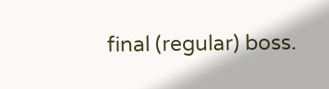final (regular) boss.